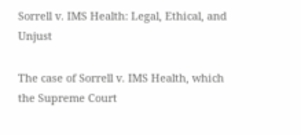Sorrell v. IMS Health: Legal, Ethical, and Unjust

The case of Sorrell v. IMS Health, which the Supreme Court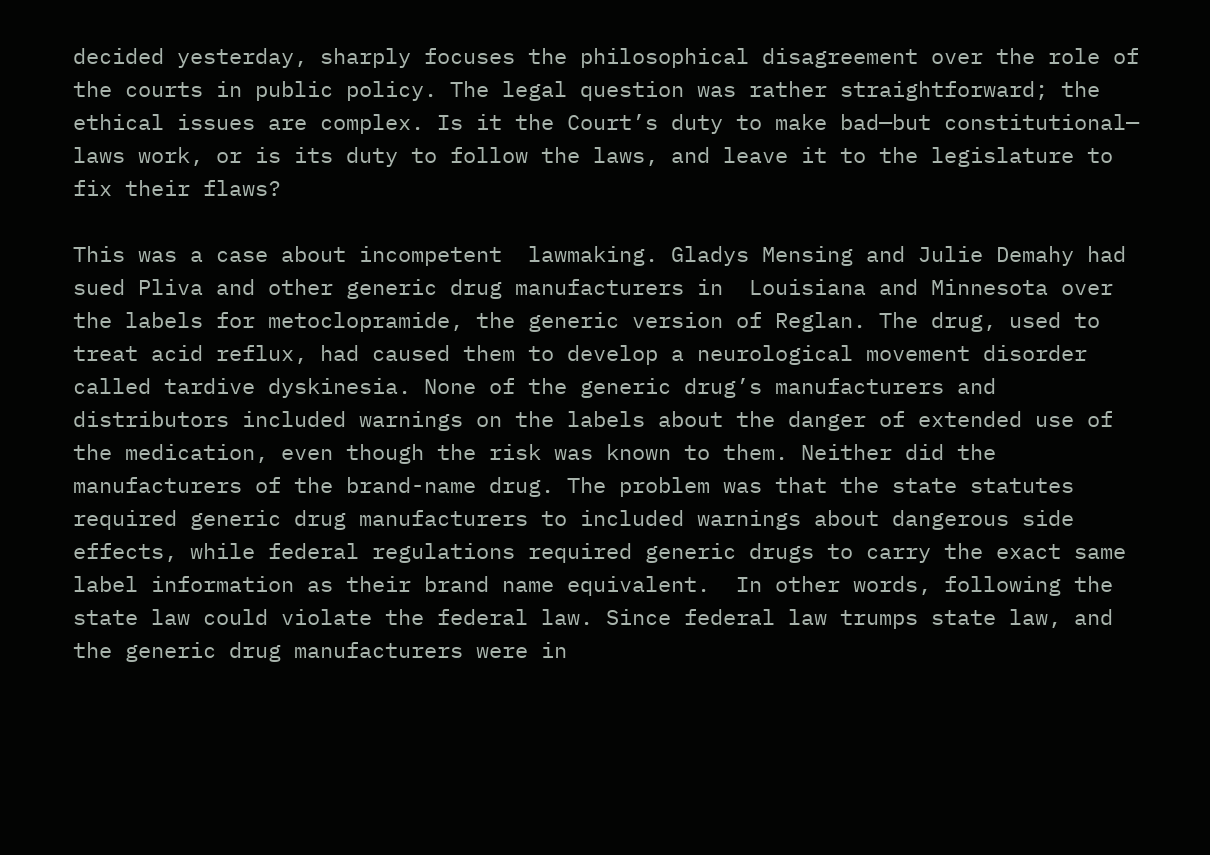decided yesterday, sharply focuses the philosophical disagreement over the role of the courts in public policy. The legal question was rather straightforward; the ethical issues are complex. Is it the Court’s duty to make bad—but constitutional— laws work, or is its duty to follow the laws, and leave it to the legislature to fix their flaws?

This was a case about incompetent  lawmaking. Gladys Mensing and Julie Demahy had sued Pliva and other generic drug manufacturers in  Louisiana and Minnesota over the labels for metoclopramide, the generic version of Reglan. The drug, used to treat acid reflux, had caused them to develop a neurological movement disorder called tardive dyskinesia. None of the generic drug’s manufacturers and distributors included warnings on the labels about the danger of extended use of the medication, even though the risk was known to them. Neither did the manufacturers of the brand-name drug. The problem was that the state statutes required generic drug manufacturers to included warnings about dangerous side effects, while federal regulations required generic drugs to carry the exact same label information as their brand name equivalent.  In other words, following the state law could violate the federal law. Since federal law trumps state law, and the generic drug manufacturers were in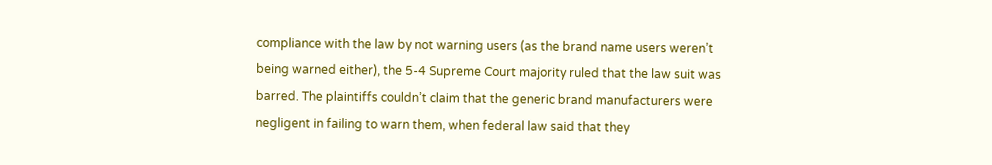compliance with the law by not warning users (as the brand name users weren’t being warned either), the 5-4 Supreme Court majority ruled that the law suit was barred. The plaintiffs couldn’t claim that the generic brand manufacturers were negligent in failing to warn them, when federal law said that they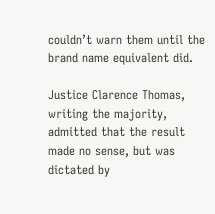couldn’t warn them until the brand name equivalent did.

Justice Clarence Thomas, writing the majority, admitted that the result made no sense, but was dictated by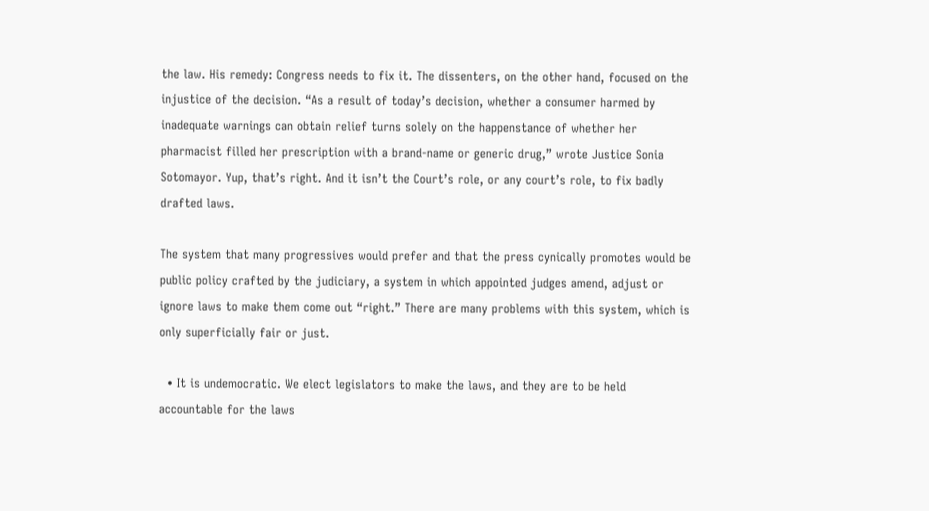the law. His remedy: Congress needs to fix it. The dissenters, on the other hand, focused on the injustice of the decision. “As a result of today’s decision, whether a consumer harmed by inadequate warnings can obtain relief turns solely on the happenstance of whether her pharmacist filled her prescription with a brand-name or generic drug,” wrote Justice Sonia Sotomayor. Yup, that’s right. And it isn’t the Court’s role, or any court’s role, to fix badly drafted laws.

The system that many progressives would prefer and that the press cynically promotes would be public policy crafted by the judiciary, a system in which appointed judges amend, adjust or ignore laws to make them come out “right.” There are many problems with this system, which is only superficially fair or just.

  • It is undemocratic. We elect legislators to make the laws, and they are to be held accountable for the laws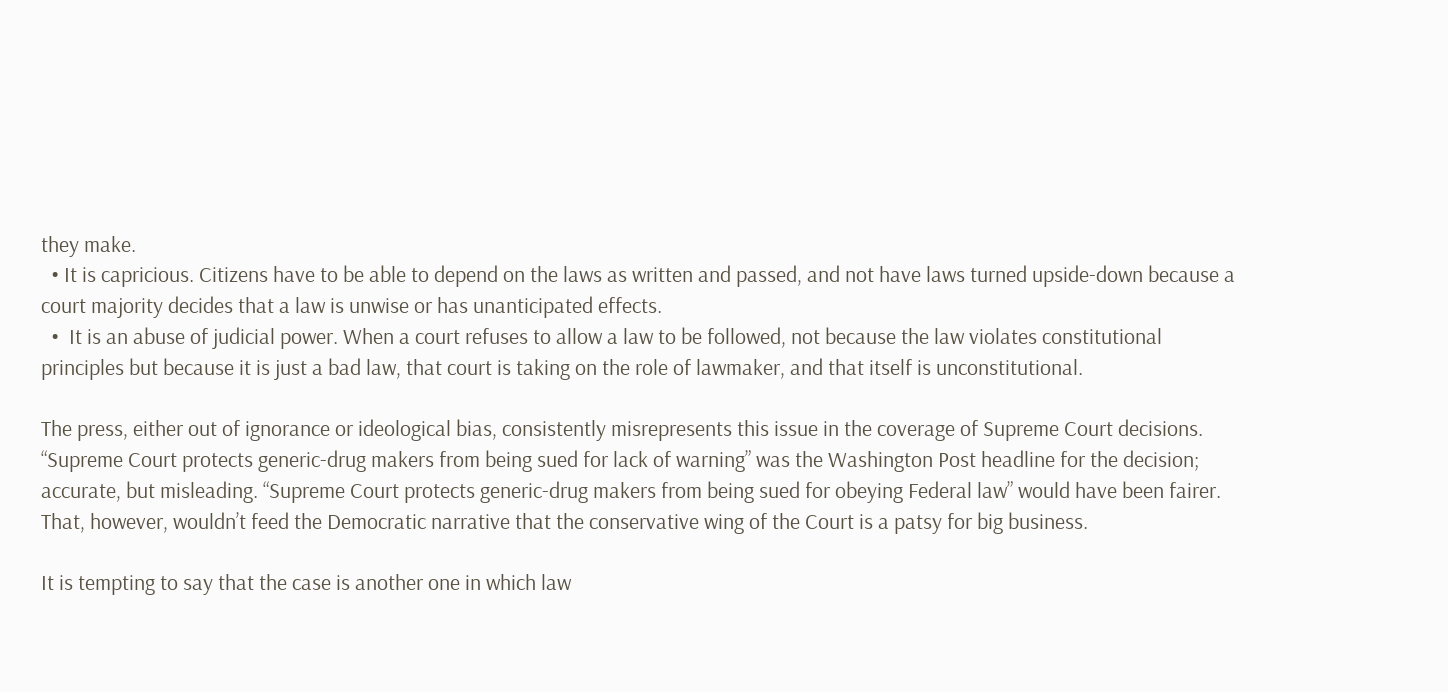they make.
  • It is capricious. Citizens have to be able to depend on the laws as written and passed, and not have laws turned upside-down because a court majority decides that a law is unwise or has unanticipated effects.
  •  It is an abuse of judicial power. When a court refuses to allow a law to be followed, not because the law violates constitutional principles but because it is just a bad law, that court is taking on the role of lawmaker, and that itself is unconstitutional.

The press, either out of ignorance or ideological bias, consistently misrepresents this issue in the coverage of Supreme Court decisions. “Supreme Court protects generic-drug makers from being sued for lack of warning” was the Washington Post headline for the decision; accurate, but misleading. “Supreme Court protects generic-drug makers from being sued for obeying Federal law” would have been fairer. That, however, wouldn’t feed the Democratic narrative that the conservative wing of the Court is a patsy for big business.

It is tempting to say that the case is another one in which law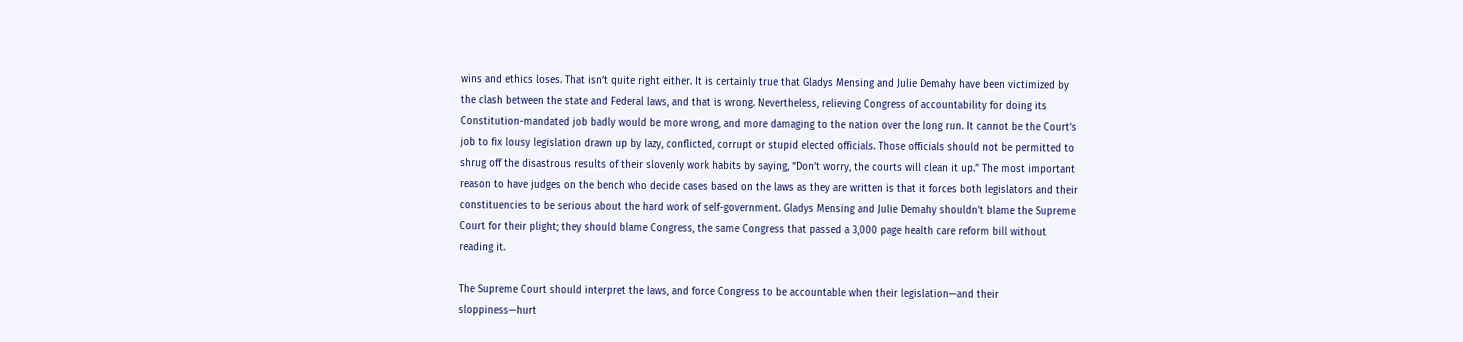wins and ethics loses. That isn’t quite right either. It is certainly true that Gladys Mensing and Julie Demahy have been victimized by the clash between the state and Federal laws, and that is wrong. Nevertheless, relieving Congress of accountability for doing its Constitution-mandated job badly would be more wrong, and more damaging to the nation over the long run. It cannot be the Court’s job to fix lousy legislation drawn up by lazy, conflicted, corrupt or stupid elected officials. Those officials should not be permitted to shrug off the disastrous results of their slovenly work habits by saying, “Don’t worry, the courts will clean it up.” The most important reason to have judges on the bench who decide cases based on the laws as they are written is that it forces both legislators and their constituencies to be serious about the hard work of self-government. Gladys Mensing and Julie Demahy shouldn’t blame the Supreme Court for their plight; they should blame Congress, the same Congress that passed a 3,000 page health care reform bill without reading it.

The Supreme Court should interpret the laws, and force Congress to be accountable when their legislation—and their sloppiness—hurt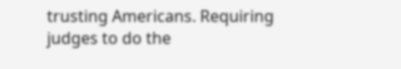trusting Americans. Requiring judges to do the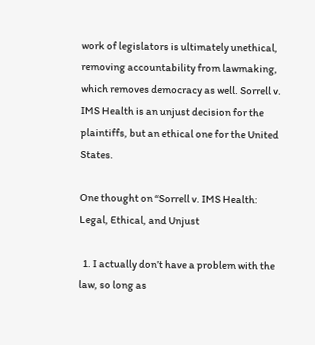work of legislators is ultimately unethical, removing accountability from lawmaking, which removes democracy as well. Sorrell v. IMS Health is an unjust decision for the plaintiffs, but an ethical one for the United States.

One thought on “Sorrell v. IMS Health: Legal, Ethical, and Unjust

  1. I actually don’t have a problem with the law, so long as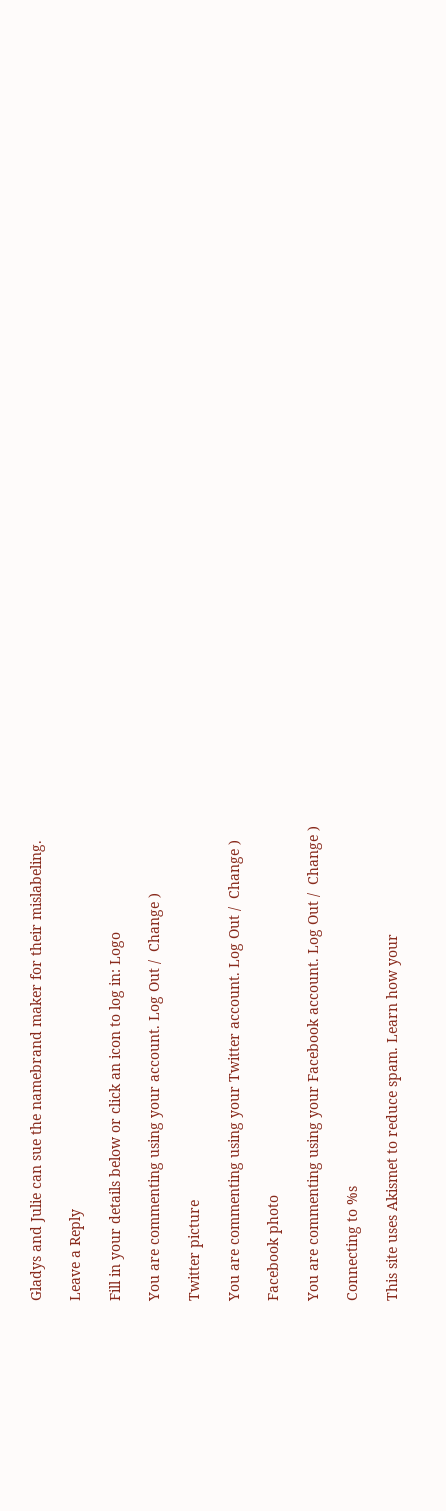Gladys and Julie can sue the namebrand maker for their mislabeling.

Leave a Reply

Fill in your details below or click an icon to log in: Logo

You are commenting using your account. Log Out /  Change )

Twitter picture

You are commenting using your Twitter account. Log Out /  Change )

Facebook photo

You are commenting using your Facebook account. Log Out /  Change )

Connecting to %s

This site uses Akismet to reduce spam. Learn how your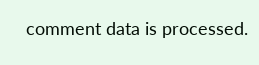comment data is processed.